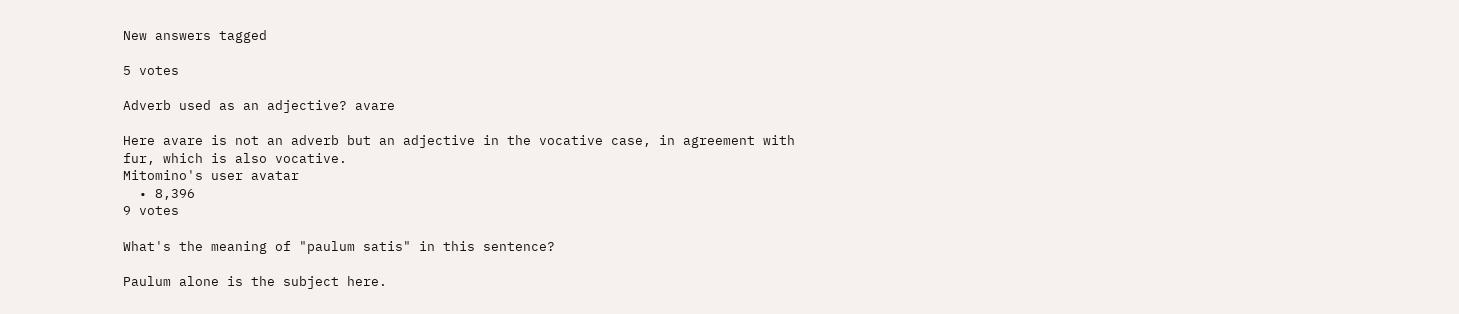New answers tagged

5 votes

Adverb used as an adjective? avare

Here avare is not an adverb but an adjective in the vocative case, in agreement with fur, which is also vocative.
Mitomino's user avatar
  • 8,396
9 votes

What's the meaning of "paulum satis" in this sentence?

Paulum alone is the subject here.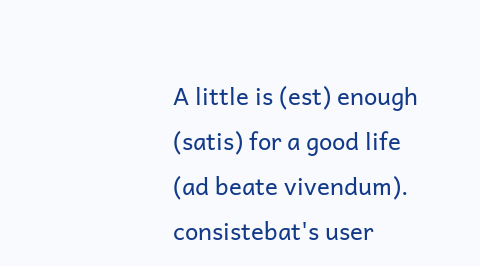A little is (est) enough (satis) for a good life (ad beate vivendum).
consistebat's user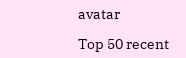avatar

Top 50 recent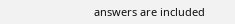answers are included